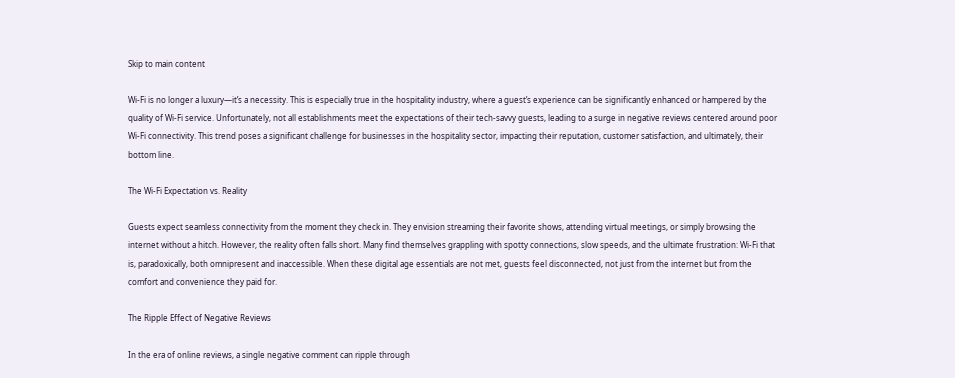Skip to main content

Wi-Fi is no longer a luxury—it’s a necessity. This is especially true in the hospitality industry, where a guest’s experience can be significantly enhanced or hampered by the quality of Wi-Fi service. Unfortunately, not all establishments meet the expectations of their tech-savvy guests, leading to a surge in negative reviews centered around poor Wi-Fi connectivity. This trend poses a significant challenge for businesses in the hospitality sector, impacting their reputation, customer satisfaction, and ultimately, their bottom line.

The Wi-Fi Expectation vs. Reality

Guests expect seamless connectivity from the moment they check in. They envision streaming their favorite shows, attending virtual meetings, or simply browsing the internet without a hitch. However, the reality often falls short. Many find themselves grappling with spotty connections, slow speeds, and the ultimate frustration: Wi-Fi that is, paradoxically, both omnipresent and inaccessible. When these digital age essentials are not met, guests feel disconnected, not just from the internet but from the comfort and convenience they paid for.

The Ripple Effect of Negative Reviews

In the era of online reviews, a single negative comment can ripple through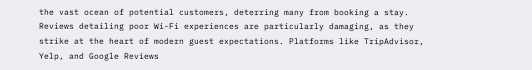the vast ocean of potential customers, deterring many from booking a stay. Reviews detailing poor Wi-Fi experiences are particularly damaging, as they strike at the heart of modern guest expectations. Platforms like TripAdvisor, Yelp, and Google Reviews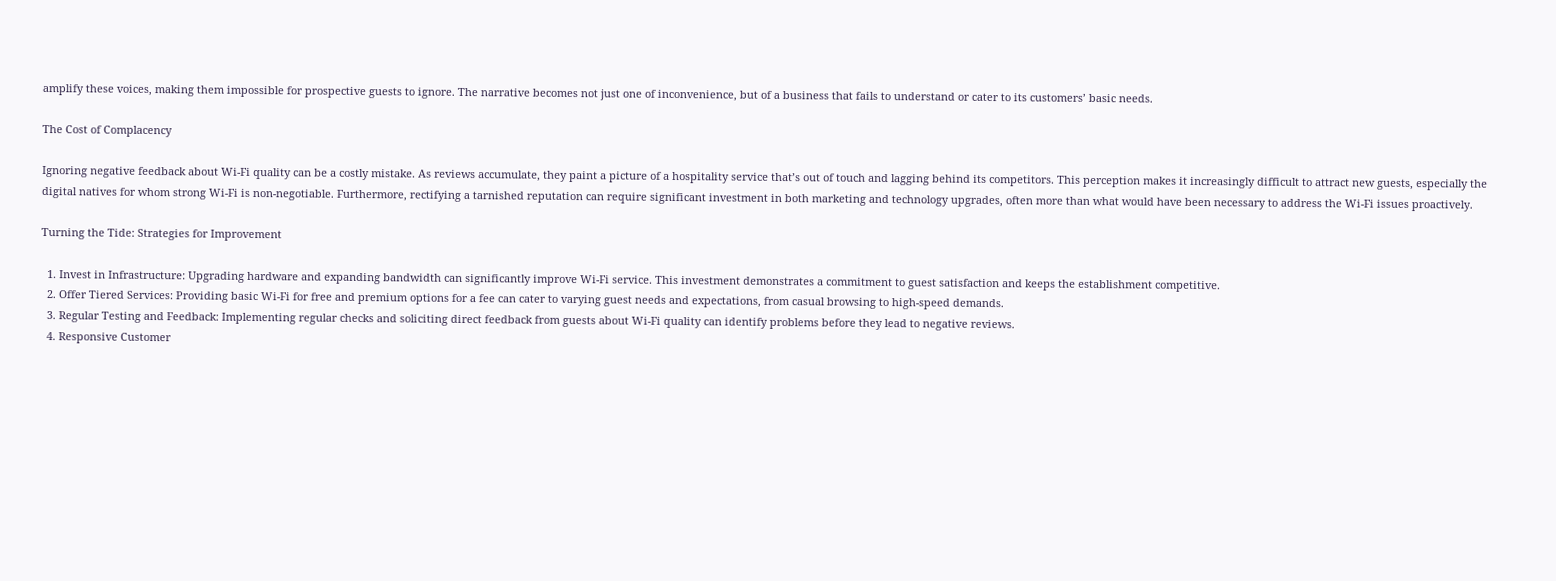amplify these voices, making them impossible for prospective guests to ignore. The narrative becomes not just one of inconvenience, but of a business that fails to understand or cater to its customers’ basic needs.

The Cost of Complacency

Ignoring negative feedback about Wi-Fi quality can be a costly mistake. As reviews accumulate, they paint a picture of a hospitality service that’s out of touch and lagging behind its competitors. This perception makes it increasingly difficult to attract new guests, especially the digital natives for whom strong Wi-Fi is non-negotiable. Furthermore, rectifying a tarnished reputation can require significant investment in both marketing and technology upgrades, often more than what would have been necessary to address the Wi-Fi issues proactively.

Turning the Tide: Strategies for Improvement

  1. Invest in Infrastructure: Upgrading hardware and expanding bandwidth can significantly improve Wi-Fi service. This investment demonstrates a commitment to guest satisfaction and keeps the establishment competitive.
  2. Offer Tiered Services: Providing basic Wi-Fi for free and premium options for a fee can cater to varying guest needs and expectations, from casual browsing to high-speed demands.
  3. Regular Testing and Feedback: Implementing regular checks and soliciting direct feedback from guests about Wi-Fi quality can identify problems before they lead to negative reviews.
  4. Responsive Customer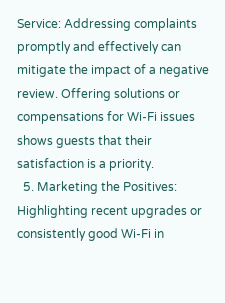Service: Addressing complaints promptly and effectively can mitigate the impact of a negative review. Offering solutions or compensations for Wi-Fi issues shows guests that their satisfaction is a priority.
  5. Marketing the Positives: Highlighting recent upgrades or consistently good Wi-Fi in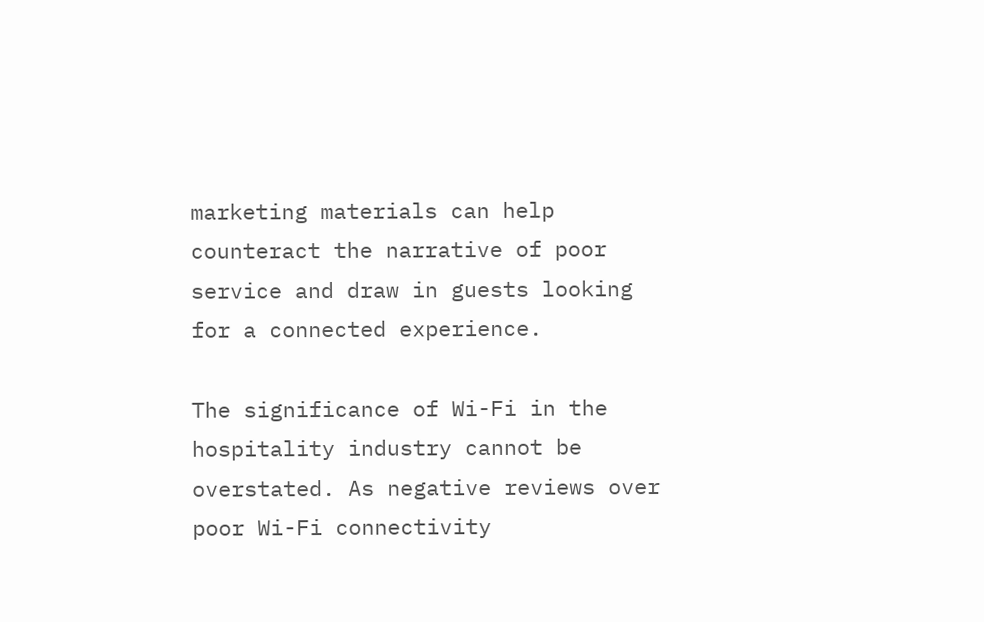marketing materials can help counteract the narrative of poor service and draw in guests looking for a connected experience.

The significance of Wi-Fi in the hospitality industry cannot be overstated. As negative reviews over poor Wi-Fi connectivity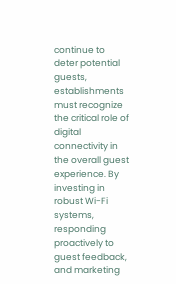continue to deter potential guests, establishments must recognize the critical role of digital connectivity in the overall guest experience. By investing in robust Wi-Fi systems, responding proactively to guest feedback, and marketing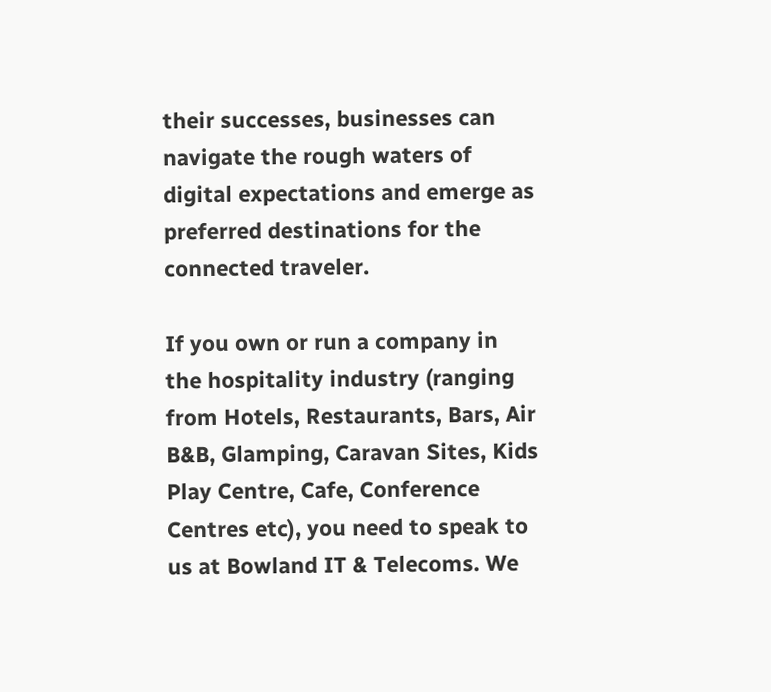their successes, businesses can navigate the rough waters of digital expectations and emerge as preferred destinations for the connected traveler.

If you own or run a company in the hospitality industry (ranging from Hotels, Restaurants, Bars, Air B&B, Glamping, Caravan Sites, Kids Play Centre, Cafe, Conference Centres etc), you need to speak to us at Bowland IT & Telecoms. We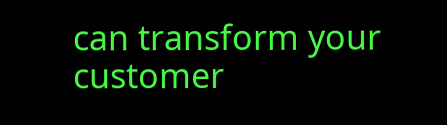can transform your customer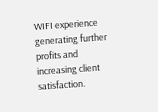WIFI experience generating further profits and increasing client satisfaction.